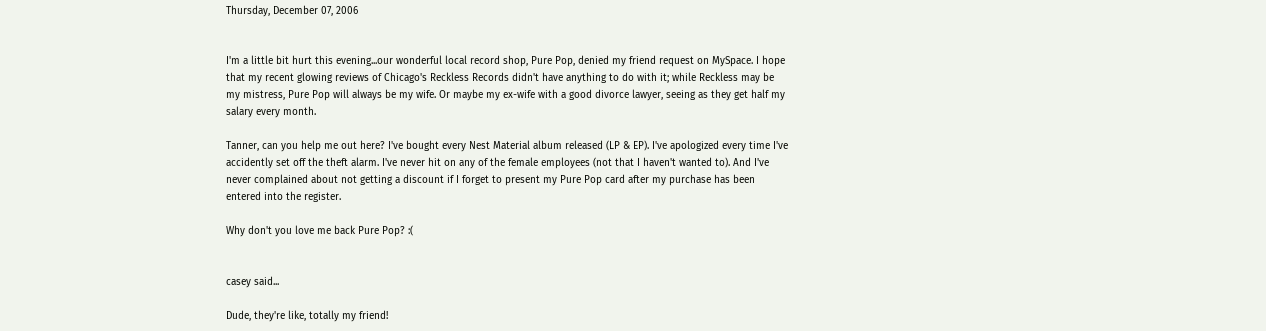Thursday, December 07, 2006


I'm a little bit hurt this evening...our wonderful local record shop, Pure Pop, denied my friend request on MySpace. I hope that my recent glowing reviews of Chicago's Reckless Records didn't have anything to do with it; while Reckless may be my mistress, Pure Pop will always be my wife. Or maybe my ex-wife with a good divorce lawyer, seeing as they get half my salary every month.

Tanner, can you help me out here? I've bought every Nest Material album released (LP & EP). I've apologized every time I've accidently set off the theft alarm. I've never hit on any of the female employees (not that I haven't wanted to). And I've never complained about not getting a discount if I forget to present my Pure Pop card after my purchase has been entered into the register.

Why don't you love me back Pure Pop? :(


casey said...

Dude, they're like, totally my friend!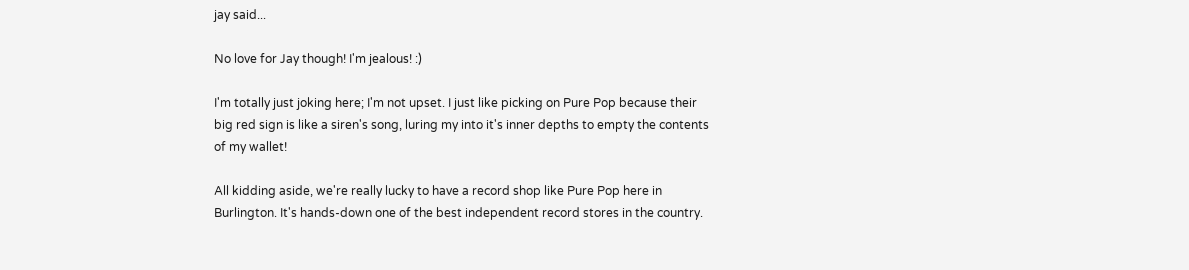jay said...

No love for Jay though! I'm jealous! :)

I'm totally just joking here; I'm not upset. I just like picking on Pure Pop because their big red sign is like a siren's song, luring my into it's inner depths to empty the contents of my wallet!

All kidding aside, we're really lucky to have a record shop like Pure Pop here in Burlington. It's hands-down one of the best independent record stores in the country.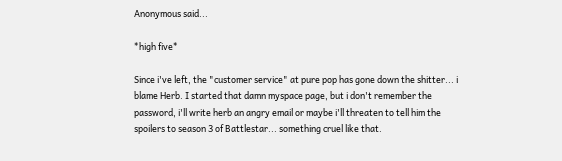Anonymous said...

*high five*

Since i've left, the "customer service" at pure pop has gone down the shitter... i blame Herb. I started that damn myspace page, but i don't remember the password, i'll write herb an angry email or maybe i'll threaten to tell him the spoilers to season 3 of Battlestar... something cruel like that.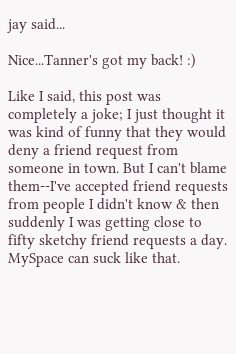jay said...

Nice...Tanner's got my back! :)

Like I said, this post was completely a joke; I just thought it was kind of funny that they would deny a friend request from someone in town. But I can't blame them--I've accepted friend requests from people I didn't know & then suddenly I was getting close to fifty sketchy friend requests a day. MySpace can suck like that.